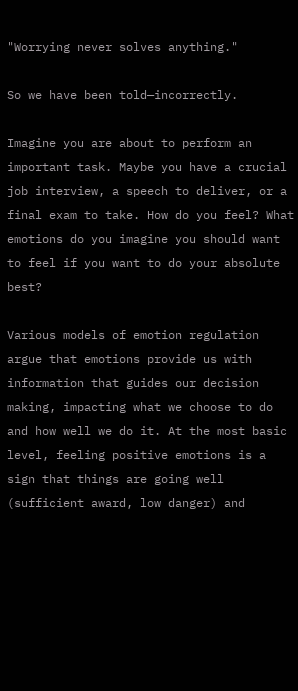"Worrying never solves anything."

So we have been told—incorrectly.

Imagine you are about to perform an important task. Maybe you have a crucial job interview, a speech to deliver, or a final exam to take. How do you feel? What emotions do you imagine you should want to feel if you want to do your absolute best?

Various models of emotion regulation argue that emotions provide us with information that guides our decision making, impacting what we choose to do and how well we do it. At the most basic level, feeling positive emotions is a sign that things are going well (sufficient award, low danger) and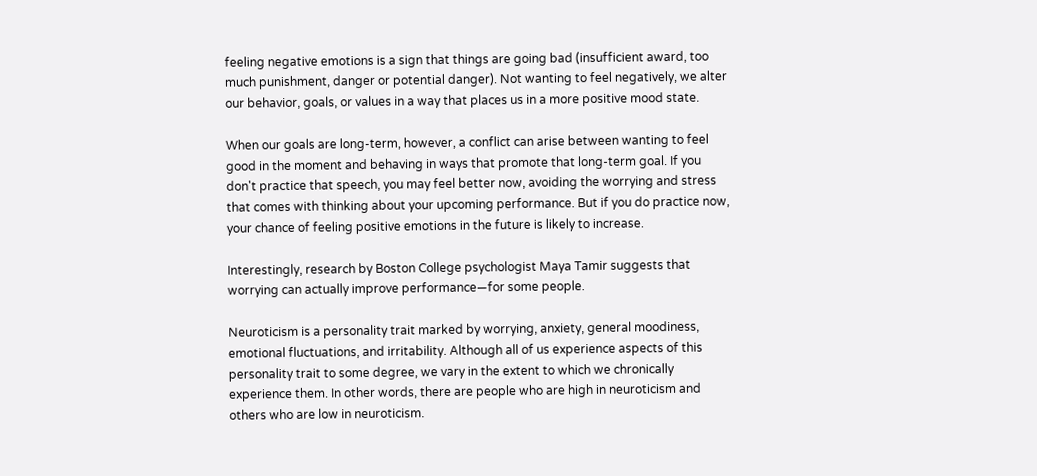feeling negative emotions is a sign that things are going bad (insufficient award, too much punishment, danger or potential danger). Not wanting to feel negatively, we alter our behavior, goals, or values in a way that places us in a more positive mood state.

When our goals are long-term, however, a conflict can arise between wanting to feel good in the moment and behaving in ways that promote that long-term goal. If you don't practice that speech, you may feel better now, avoiding the worrying and stress that comes with thinking about your upcoming performance. But if you do practice now, your chance of feeling positive emotions in the future is likely to increase.

Interestingly, research by Boston College psychologist Maya Tamir suggests that worrying can actually improve performance—for some people.

Neuroticism is a personality trait marked by worrying, anxiety, general moodiness, emotional fluctuations, and irritability. Although all of us experience aspects of this personality trait to some degree, we vary in the extent to which we chronically experience them. In other words, there are people who are high in neuroticism and others who are low in neuroticism.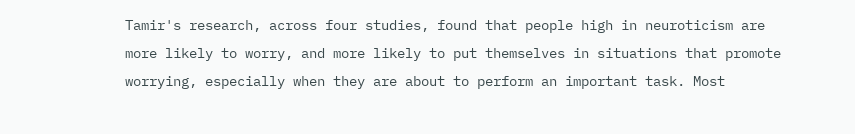Tamir's research, across four studies, found that people high in neuroticism are more likely to worry, and more likely to put themselves in situations that promote worrying, especially when they are about to perform an important task. Most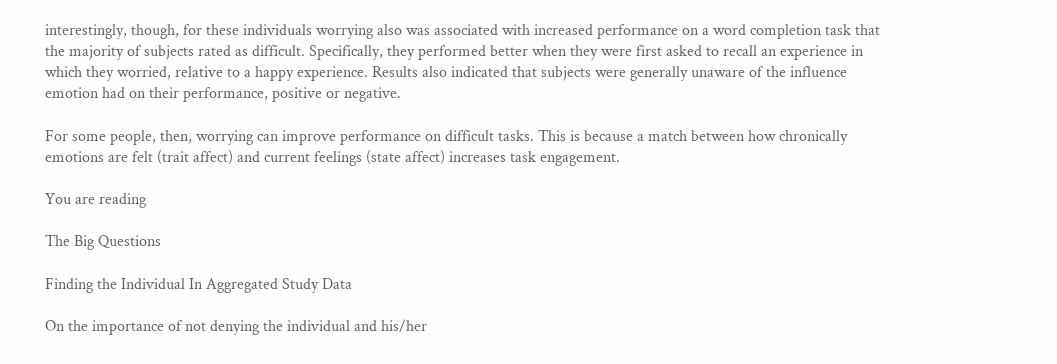interestingly, though, for these individuals worrying also was associated with increased performance on a word completion task that the majority of subjects rated as difficult. Specifically, they performed better when they were first asked to recall an experience in which they worried, relative to a happy experience. Results also indicated that subjects were generally unaware of the influence emotion had on their performance, positive or negative.

For some people, then, worrying can improve performance on difficult tasks. This is because a match between how chronically emotions are felt (trait affect) and current feelings (state affect) increases task engagement.

You are reading

The Big Questions

Finding the Individual In Aggregated Study Data

On the importance of not denying the individual and his/her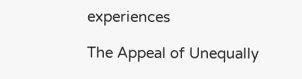experiences

The Appeal of Unequally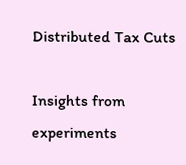Distributed Tax Cuts

Insights from experiments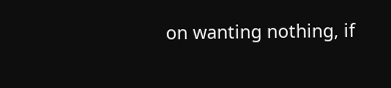on wanting nothing, if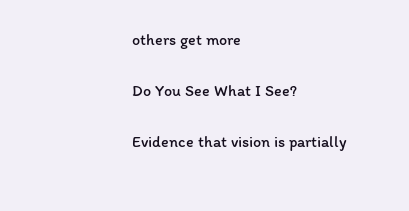others get more

Do You See What I See?

Evidence that vision is partially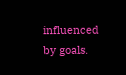influenced by goals.